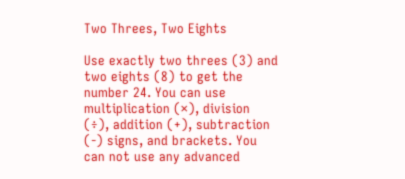Two Threes, Two Eights

Use exactly two threes (3) and two eights (8) to get the number 24. You can use multiplication (×), division (÷), addition (+), subtraction (-) signs, and brackets. You can not use any advanced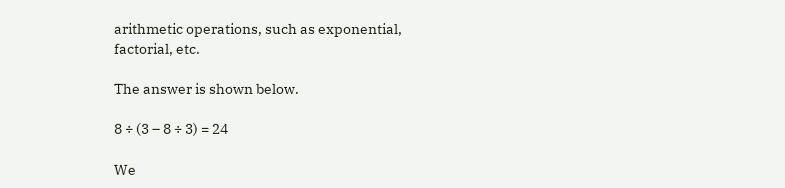arithmetic operations, such as exponential, factorial, etc.

The answer is shown below.

8 ÷ (3 – 8 ÷ 3) = 24

We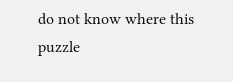do not know where this puzzle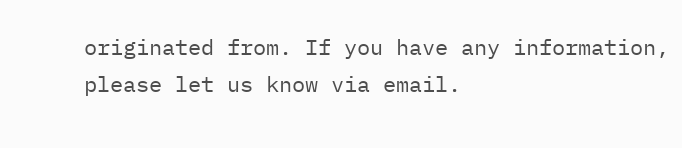originated from. If you have any information, please let us know via email.